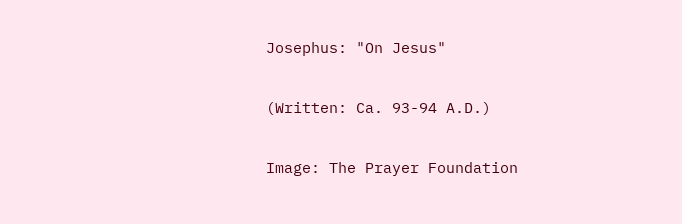Josephus: "On Jesus"

(Written: Ca. 93-94 A.D.)

Image: The Prayer Foundation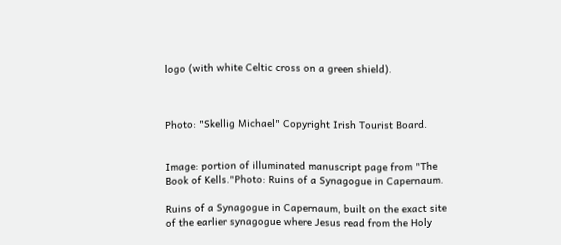logo (with white Celtic cross on a green shield).



Photo: "Skellig Michael" Copyright Irish Tourist Board.


Image: portion of illuminated manuscript page from "The Book of Kells."Photo: Ruins of a Synagogue in Capernaum.

Ruins of a Synagogue in Capernaum, built on the exact site of the earlier synagogue where Jesus read from the Holy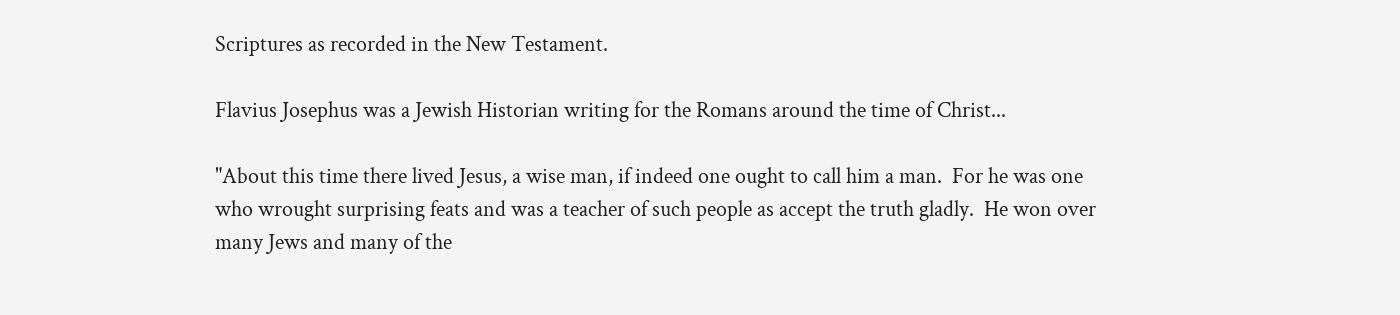Scriptures as recorded in the New Testament.

Flavius Josephus was a Jewish Historian writing for the Romans around the time of Christ...

"About this time there lived Jesus, a wise man, if indeed one ought to call him a man.  For he was one who wrought surprising feats and was a teacher of such people as accept the truth gladly.  He won over many Jews and many of the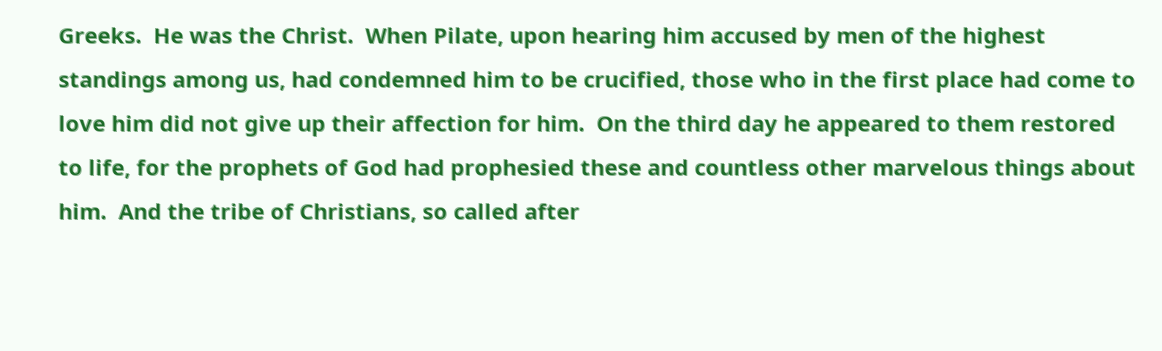Greeks.  He was the Christ.  When Pilate, upon hearing him accused by men of the highest standings among us, had condemned him to be crucified, those who in the first place had come to love him did not give up their affection for him.  On the third day he appeared to them restored to life, for the prophets of God had prophesied these and countless other marvelous things about him.  And the tribe of Christians, so called after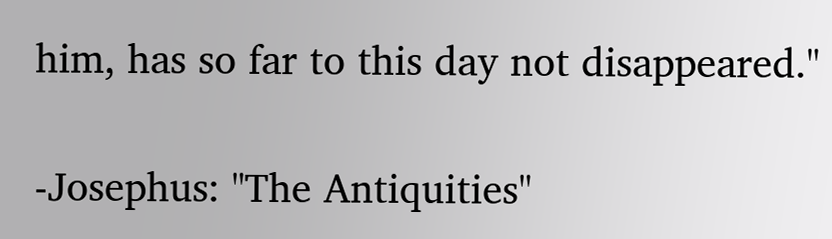him, has so far to this day not disappeared."

-Josephus: "The Antiquities"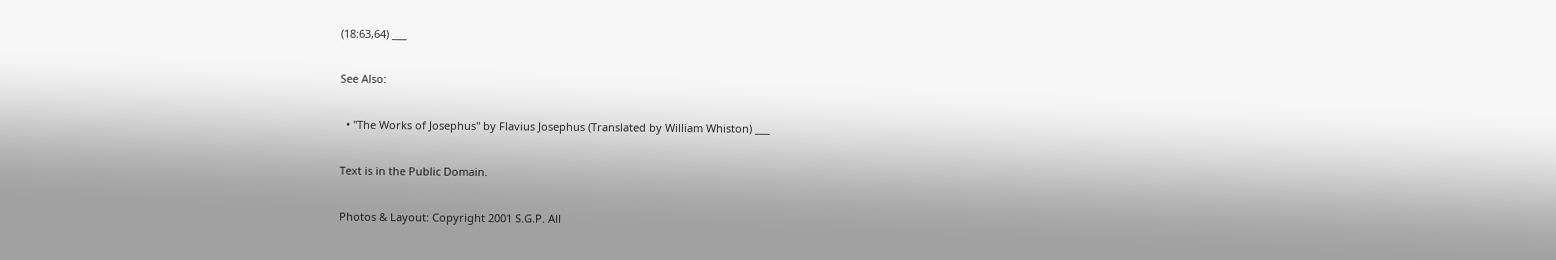(18:63,64) ___

See Also:

  • "The Works of Josephus" by Flavius Josephus (Translated by William Whiston) ___

Text is in the Public Domain.

Photos & Layout: Copyright 2001 S.G.P. All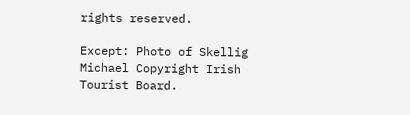rights reserved.

Except: Photo of Skellig Michael Copyright Irish Tourist Board.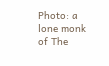Photo: a lone monk of The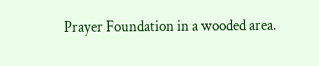Prayer Foundation in a wooded area.